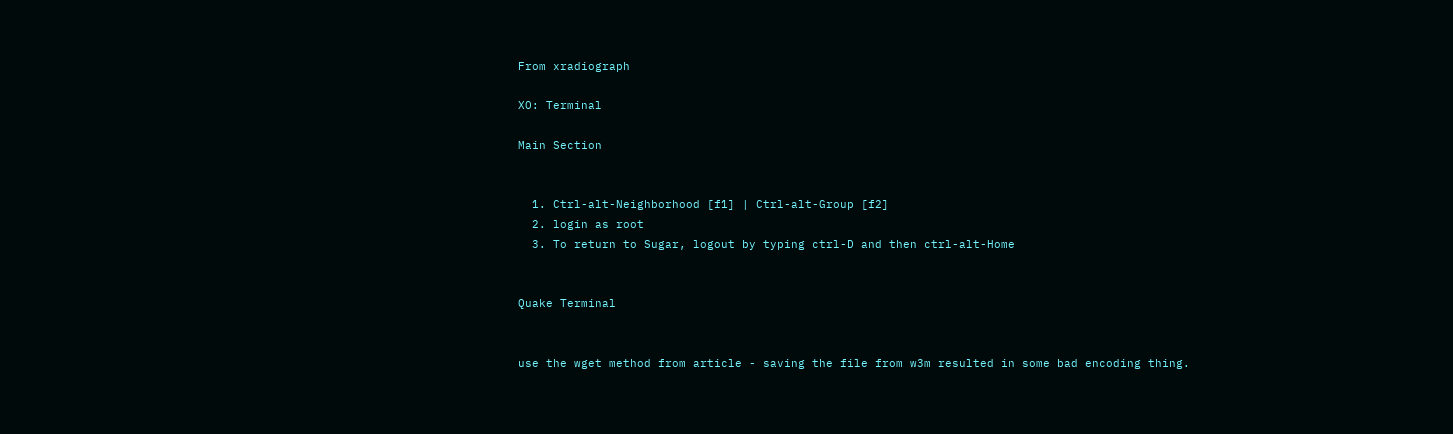From xradiograph

XO: Terminal

Main Section


  1. Ctrl-alt-Neighborhood [f1] | Ctrl-alt-Group [f2]
  2. login as root
  3. To return to Sugar, logout by typing ctrl-D and then ctrl-alt-Home


Quake Terminal


use the wget method from article - saving the file from w3m resulted in some bad encoding thing.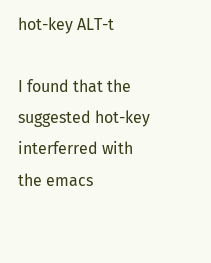hot-key ALT-t

I found that the suggested hot-key interferred with the emacs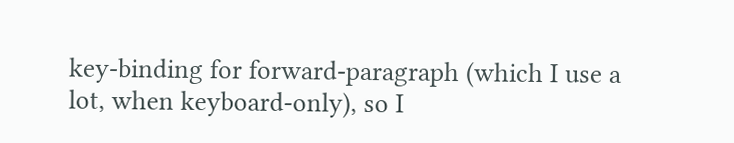key-binding for forward-paragraph (which I use a lot, when keyboard-only), so I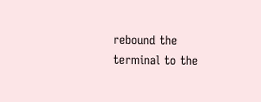rebound the terminal to the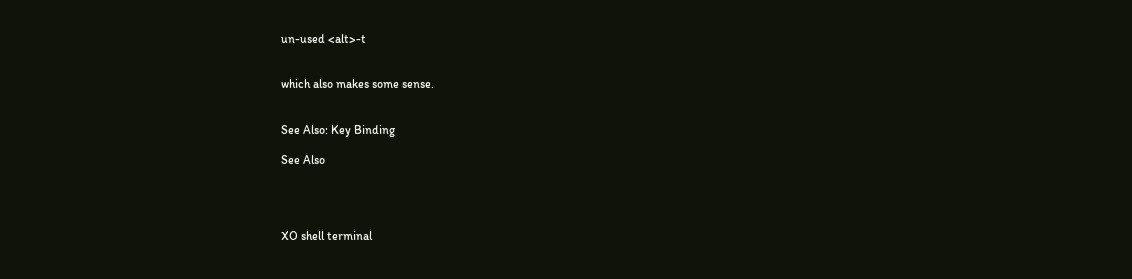un-used <alt>-t


which also makes some sense.


See Also: Key Binding

See Also




XO shell terminal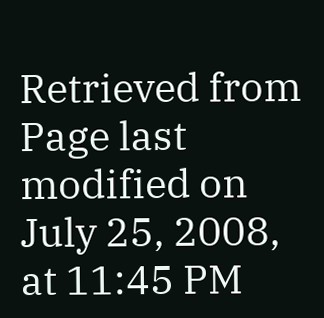Retrieved from
Page last modified on July 25, 2008, at 11:45 PM